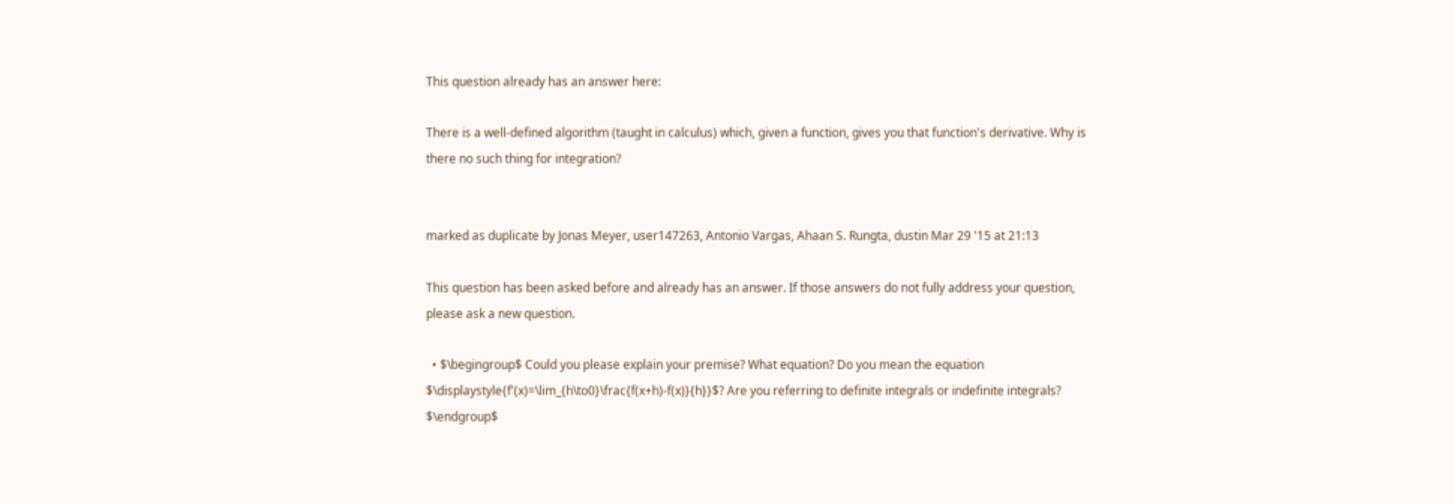This question already has an answer here:

There is a well-defined algorithm (taught in calculus) which, given a function, gives you that function's derivative. Why is there no such thing for integration?


marked as duplicate by Jonas Meyer, user147263, Antonio Vargas, Ahaan S. Rungta, dustin Mar 29 '15 at 21:13

This question has been asked before and already has an answer. If those answers do not fully address your question, please ask a new question.

  • $\begingroup$ Could you please explain your premise? What equation? Do you mean the equation $\displaystyle{f'(x)=\lim_{h\to0}\frac{f(x+h)-f(x)}{h}}$? Are you referring to definite integrals or indefinite integrals? $\endgroup$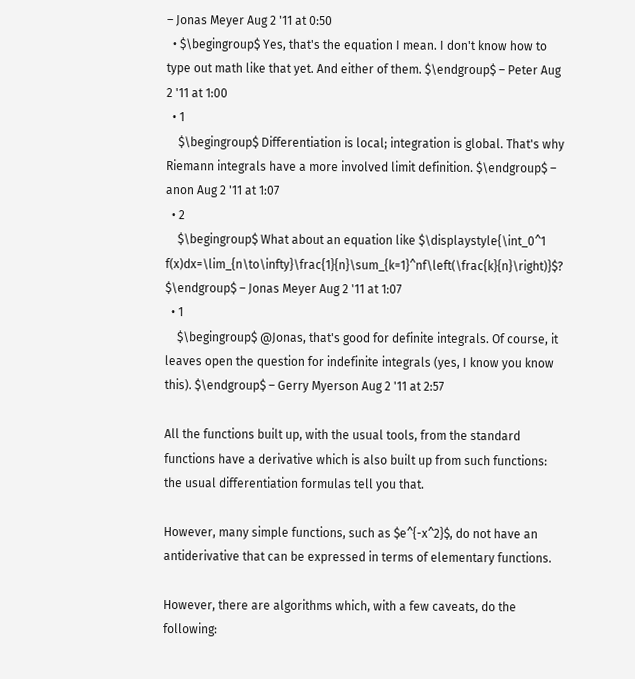– Jonas Meyer Aug 2 '11 at 0:50
  • $\begingroup$ Yes, that's the equation I mean. I don't know how to type out math like that yet. And either of them. $\endgroup$ – Peter Aug 2 '11 at 1:00
  • 1
    $\begingroup$ Differentiation is local; integration is global. That's why Riemann integrals have a more involved limit definition. $\endgroup$ – anon Aug 2 '11 at 1:07
  • 2
    $\begingroup$ What about an equation like $\displaystyle{\int_0^1 f(x)dx=\lim_{n\to\infty}\frac{1}{n}\sum_{k=1}^nf\left(\frac{k}{n}\right)}$? $\endgroup$ – Jonas Meyer Aug 2 '11 at 1:07
  • 1
    $\begingroup$ @Jonas, that's good for definite integrals. Of course, it leaves open the question for indefinite integrals (yes, I know you know this). $\endgroup$ – Gerry Myerson Aug 2 '11 at 2:57

All the functions built up, with the usual tools, from the standard functions have a derivative which is also built up from such functions: the usual differentiation formulas tell you that.

However, many simple functions, such as $e^{-x^2}$, do not have an antiderivative that can be expressed in terms of elementary functions.

However, there are algorithms which, with a few caveats, do the following: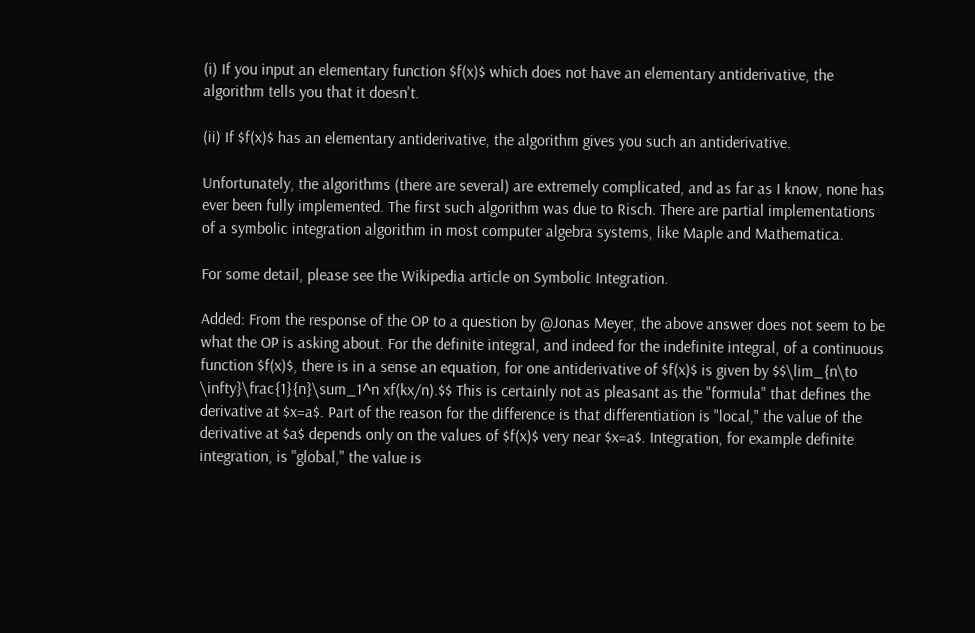(i) If you input an elementary function $f(x)$ which does not have an elementary antiderivative, the algorithm tells you that it doesn't.

(ii) If $f(x)$ has an elementary antiderivative, the algorithm gives you such an antiderivative.

Unfortunately, the algorithms (there are several) are extremely complicated, and as far as I know, none has ever been fully implemented. The first such algorithm was due to Risch. There are partial implementations of a symbolic integration algorithm in most computer algebra systems, like Maple and Mathematica.

For some detail, please see the Wikipedia article on Symbolic Integration.

Added: From the response of the OP to a question by @Jonas Meyer, the above answer does not seem to be what the OP is asking about. For the definite integral, and indeed for the indefinite integral, of a continuous function $f(x)$, there is in a sense an equation, for one antiderivative of $f(x)$ is given by $$\lim_{n\to \infty}\frac{1}{n}\sum_1^n xf(kx/n).$$ This is certainly not as pleasant as the "formula" that defines the derivative at $x=a$. Part of the reason for the difference is that differentiation is "local," the value of the derivative at $a$ depends only on the values of $f(x)$ very near $x=a$. Integration, for example definite integration, is "global," the value is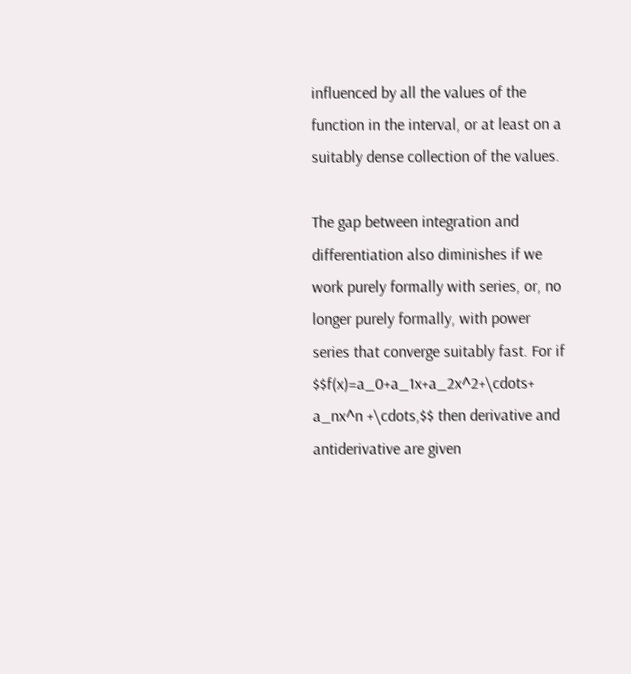influenced by all the values of the function in the interval, or at least on a suitably dense collection of the values.

The gap between integration and differentiation also diminishes if we work purely formally with series, or, no longer purely formally, with power series that converge suitably fast. For if $$f(x)=a_0+a_1x+a_2x^2+\cdots+ a_nx^n +\cdots,$$ then derivative and antiderivative are given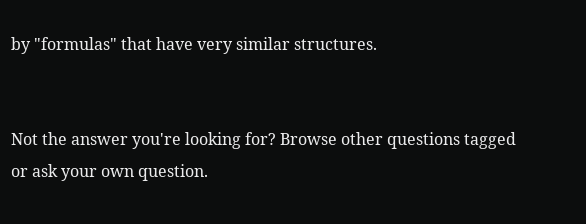by "formulas" that have very similar structures.


Not the answer you're looking for? Browse other questions tagged or ask your own question.